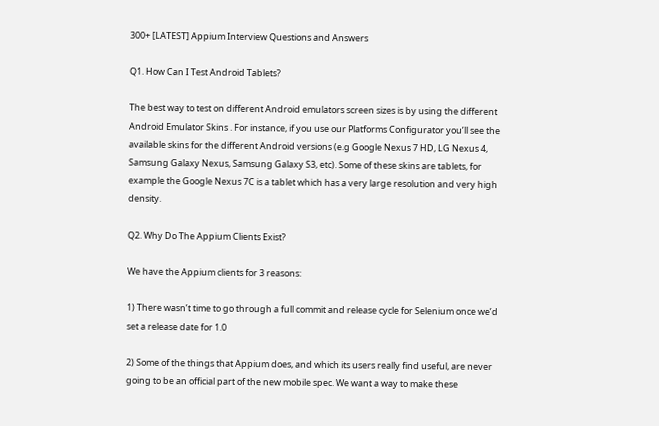300+ [LATEST] Appium Interview Questions and Answers

Q1. How Can I Test Android Tablets?

The best way to test on different Android emulators screen sizes is by using the different Android Emulator Skins . For instance, if you use our Platforms Configurator you’ll see the available skins for the different Android versions (e.g Google Nexus 7 HD, LG Nexus 4, Samsung Galaxy Nexus, Samsung Galaxy S3, etc). Some of these skins are tablets, for example the Google Nexus 7C is a tablet which has a very large resolution and very high density.

Q2. Why Do The Appium Clients Exist?

We have the Appium clients for 3 reasons:

1) There wasn’t time to go through a full commit and release cycle for Selenium once we’d set a release date for 1.0

2) Some of the things that Appium does, and which its users really find useful, are never going to be an official part of the new mobile spec. We want a way to make these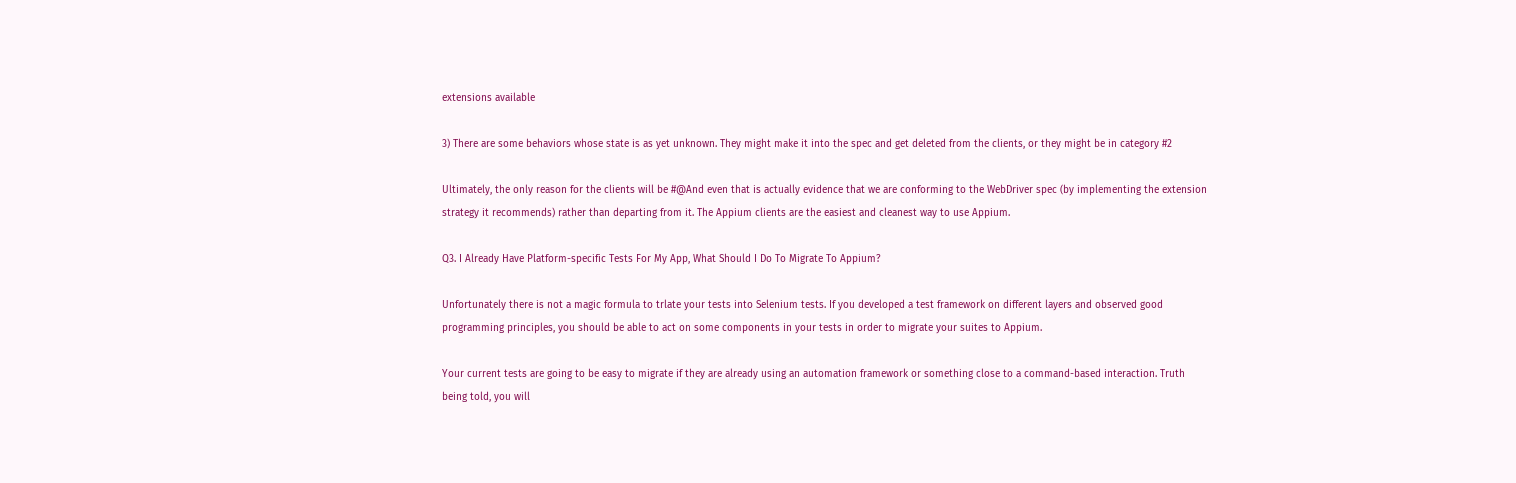extensions available

3) There are some behaviors whose state is as yet unknown. They might make it into the spec and get deleted from the clients, or they might be in category #2

Ultimately, the only reason for the clients will be #@And even that is actually evidence that we are conforming to the WebDriver spec (by implementing the extension strategy it recommends) rather than departing from it. The Appium clients are the easiest and cleanest way to use Appium.

Q3. I Already Have Platform-specific Tests For My App, What Should I Do To Migrate To Appium?

Unfortunately there is not a magic formula to trlate your tests into Selenium tests. If you developed a test framework on different layers and observed good programming principles, you should be able to act on some components in your tests in order to migrate your suites to Appium.

Your current tests are going to be easy to migrate if they are already using an automation framework or something close to a command-based interaction. Truth being told, you will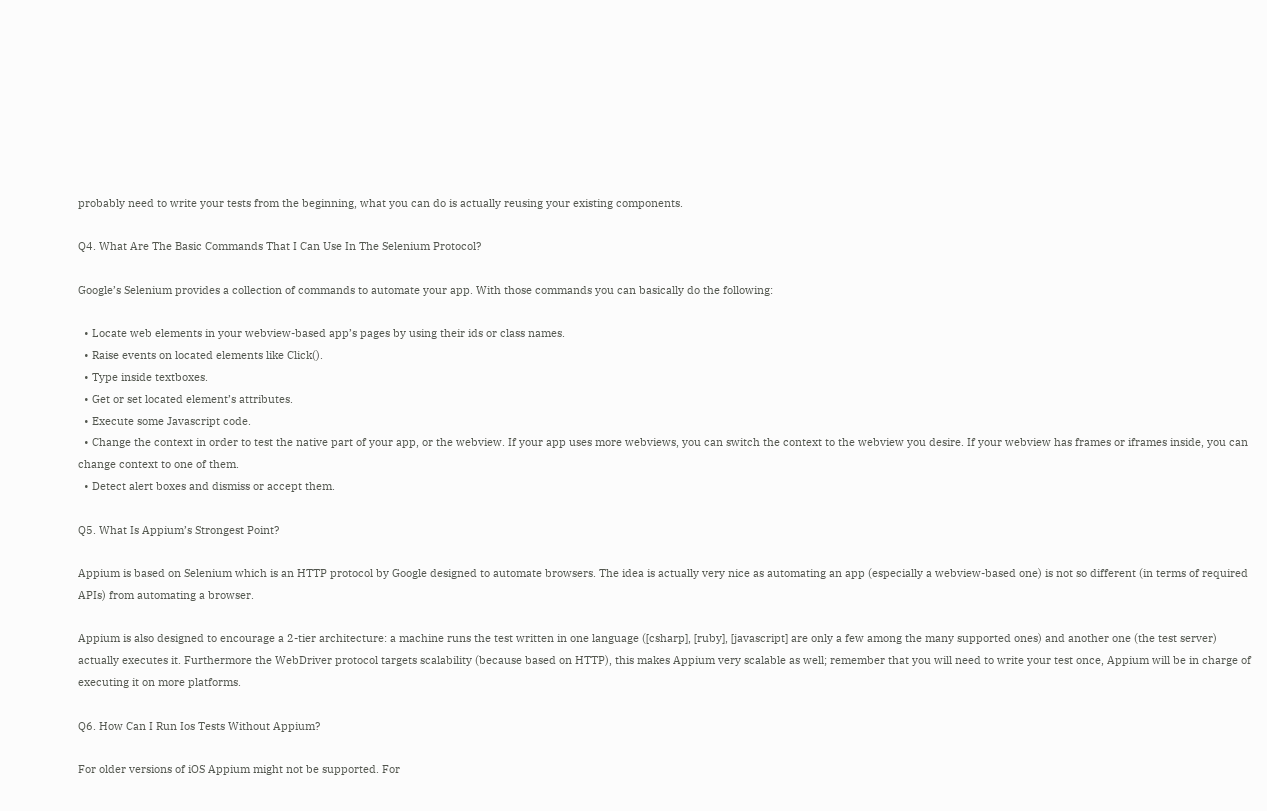probably need to write your tests from the beginning, what you can do is actually reusing your existing components.

Q4. What Are The Basic Commands That I Can Use In The Selenium Protocol?

Google’s Selenium provides a collection of commands to automate your app. With those commands you can basically do the following:

  • Locate web elements in your webview-based app’s pages by using their ids or class names.
  • Raise events on located elements like Click().
  • Type inside textboxes.
  • Get or set located element’s attributes.
  • Execute some Javascript code.
  • Change the context in order to test the native part of your app, or the webview. If your app uses more webviews, you can switch the context to the webview you desire. If your webview has frames or iframes inside, you can change context to one of them.
  • Detect alert boxes and dismiss or accept them.

Q5. What Is Appium’s Strongest Point?

Appium is based on Selenium which is an HTTP protocol by Google designed to automate browsers. The idea is actually very nice as automating an app (especially a webview-based one) is not so different (in terms of required APIs) from automating a browser.

Appium is also designed to encourage a 2-tier architecture: a machine runs the test written in one language ([csharp], [ruby], [javascript] are only a few among the many supported ones) and another one (the test server) actually executes it. Furthermore the WebDriver protocol targets scalability (because based on HTTP), this makes Appium very scalable as well; remember that you will need to write your test once, Appium will be in charge of executing it on more platforms.

Q6. How Can I Run Ios Tests Without Appium?

For older versions of iOS Appium might not be supported. For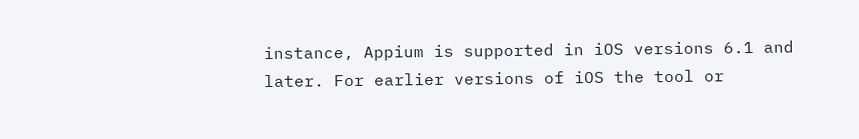instance, Appium is supported in iOS versions 6.1 and later. For earlier versions of iOS the tool or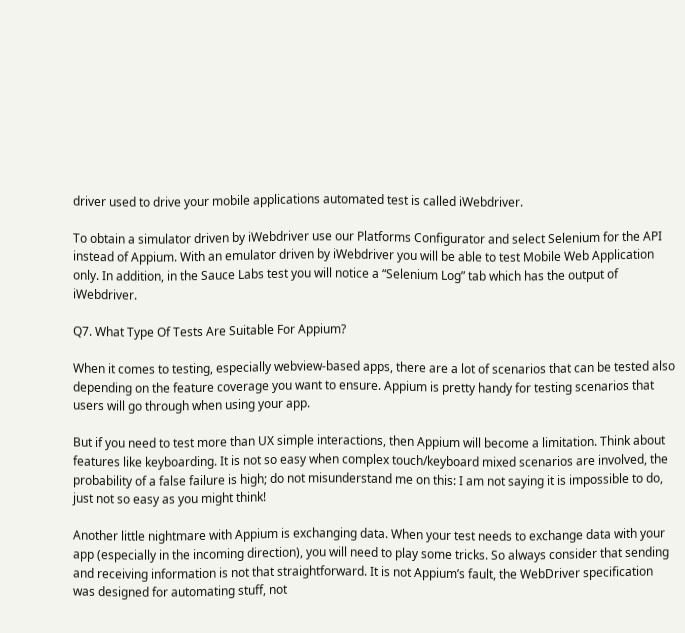driver used to drive your mobile applications automated test is called iWebdriver.

To obtain a simulator driven by iWebdriver use our Platforms Configurator and select Selenium for the API instead of Appium. With an emulator driven by iWebdriver you will be able to test Mobile Web Application only. In addition, in the Sauce Labs test you will notice a “Selenium Log” tab which has the output of iWebdriver.

Q7. What Type Of Tests Are Suitable For Appium?

When it comes to testing, especially webview-based apps, there are a lot of scenarios that can be tested also depending on the feature coverage you want to ensure. Appium is pretty handy for testing scenarios that users will go through when using your app.

But if you need to test more than UX simple interactions, then Appium will become a limitation. Think about features like keyboarding. It is not so easy when complex touch/keyboard mixed scenarios are involved, the probability of a false failure is high; do not misunderstand me on this: I am not saying it is impossible to do, just not so easy as you might think!

Another little nightmare with Appium is exchanging data. When your test needs to exchange data with your app (especially in the incoming direction), you will need to play some tricks. So always consider that sending and receiving information is not that straightforward. It is not Appium’s fault, the WebDriver specification was designed for automating stuff, not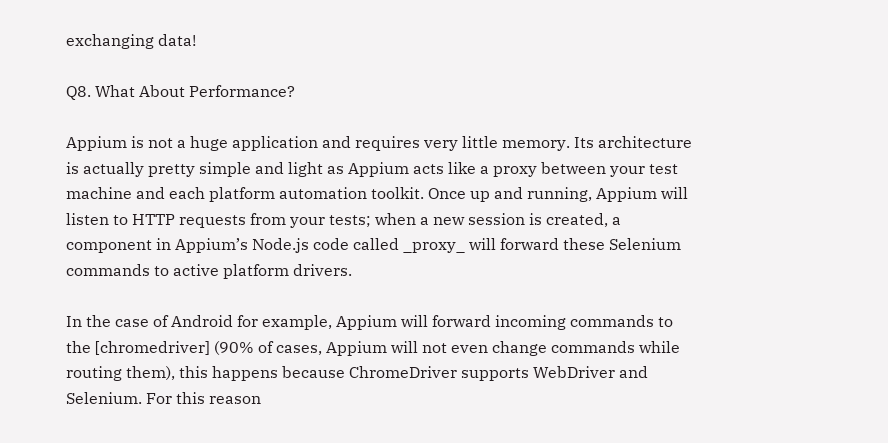exchanging data!

Q8. What About Performance?

Appium is not a huge application and requires very little memory. Its architecture is actually pretty simple and light as Appium acts like a proxy between your test machine and each platform automation toolkit. Once up and running, Appium will listen to HTTP requests from your tests; when a new session is created, a component in Appium’s Node.js code called _proxy_ will forward these Selenium commands to active platform drivers.

In the case of Android for example, Appium will forward incoming commands to the [chromedriver] (90% of cases, Appium will not even change commands while routing them), this happens because ChromeDriver supports WebDriver and Selenium. For this reason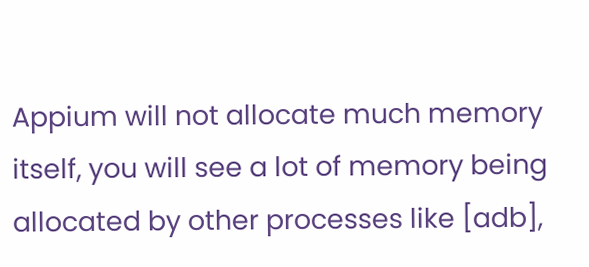Appium will not allocate much memory itself, you will see a lot of memory being allocated by other processes like [adb],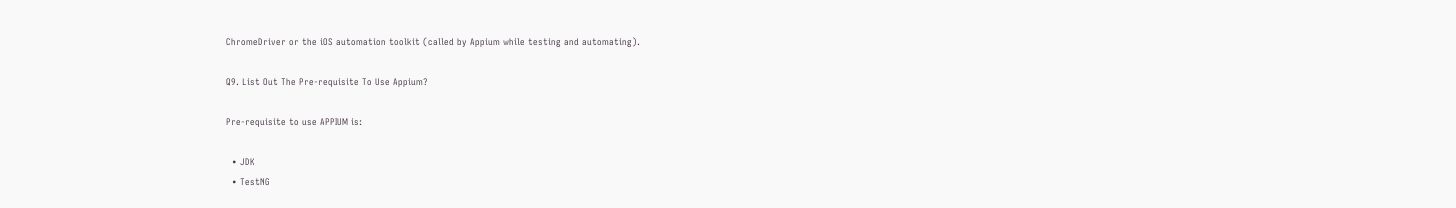ChromeDriver or the iOS automation toolkit (called by Appium while testing and automating).

Q9. List Out The Pre-requisite To Use Appium?

Pre-requisite to use APPIUM is:

  • JDK
  • TestNG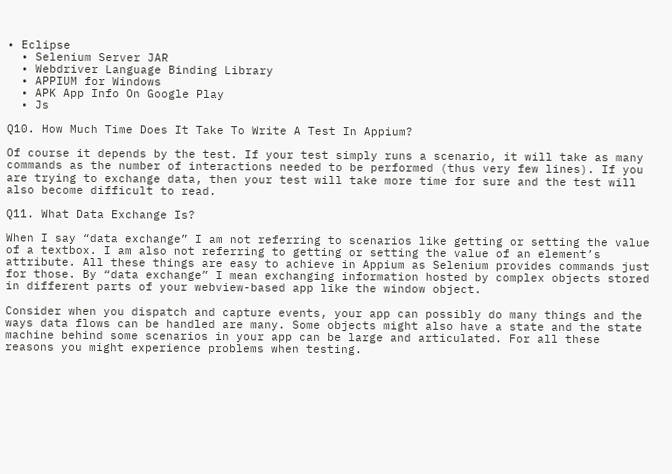• Eclipse
  • Selenium Server JAR
  • Webdriver Language Binding Library
  • APPIUM for Windows
  • APK App Info On Google Play
  • Js

Q10. How Much Time Does It Take To Write A Test In Appium?

Of course it depends by the test. If your test simply runs a scenario, it will take as many commands as the number of interactions needed to be performed (thus very few lines). If you are trying to exchange data, then your test will take more time for sure and the test will also become difficult to read.

Q11. What Data Exchange Is?

When I say “data exchange” I am not referring to scenarios like getting or setting the value of a textbox. I am also not referring to getting or setting the value of an element’s attribute. All these things are easy to achieve in Appium as Selenium provides commands just for those. By “data exchange” I mean exchanging information hosted by complex objects stored in different parts of your webview-based app like the window object.

Consider when you dispatch and capture events, your app can possibly do many things and the ways data flows can be handled are many. Some objects might also have a state and the state machine behind some scenarios in your app can be large and articulated. For all these reasons you might experience problems when testing.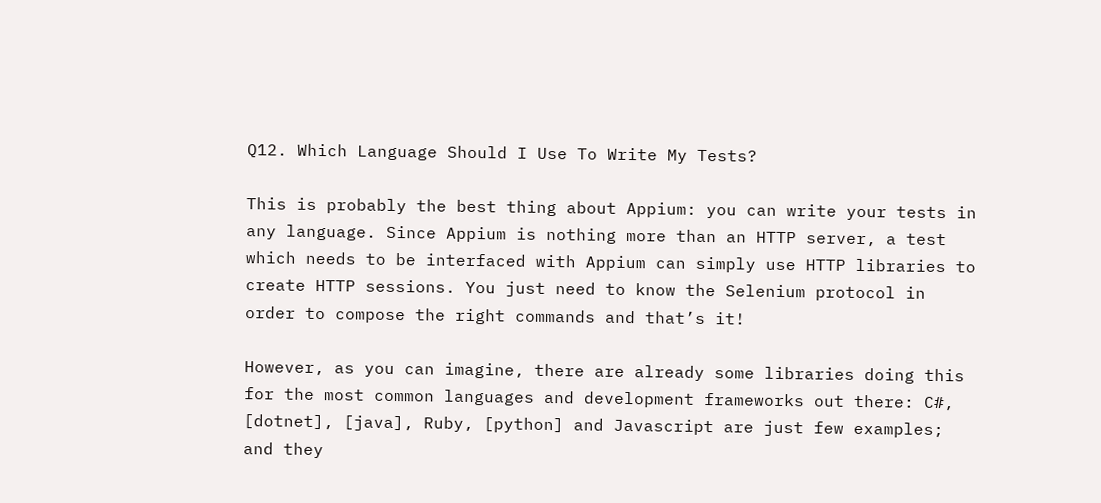Q12. Which Language Should I Use To Write My Tests?

This is probably the best thing about Appium: you can write your tests in any language. Since Appium is nothing more than an HTTP server, a test which needs to be interfaced with Appium can simply use HTTP libraries to create HTTP sessions. You just need to know the Selenium protocol in order to compose the right commands and that’s it!

However, as you can imagine, there are already some libraries doing this for the most common languages and development frameworks out there: C#, [dotnet], [java], Ruby, [python] and Javascript are just few examples; and they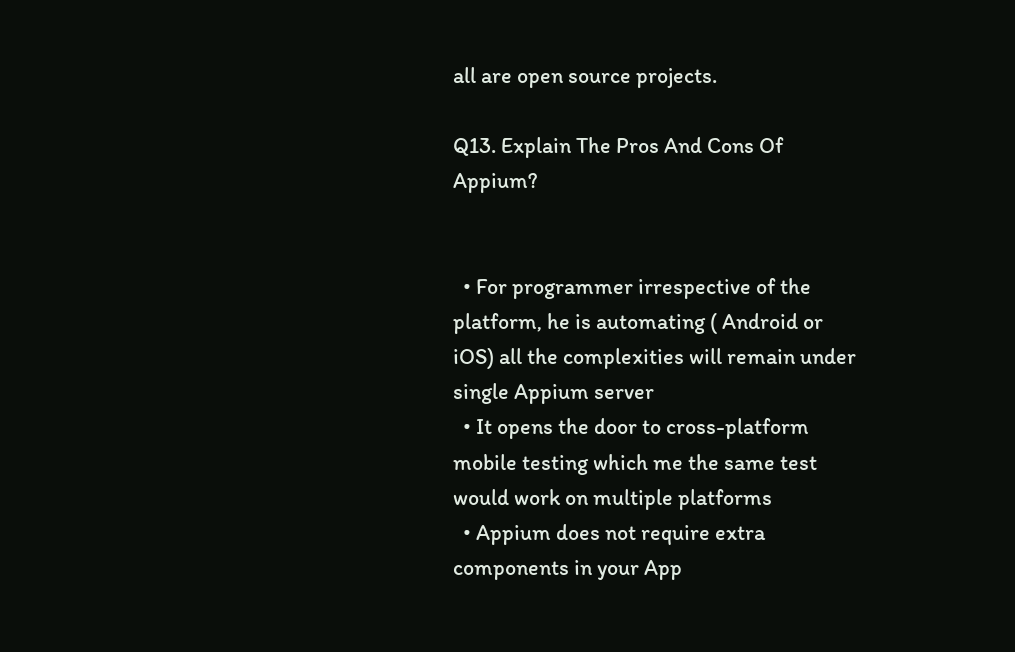all are open source projects.

Q13. Explain The Pros And Cons Of Appium?


  • For programmer irrespective of the platform, he is automating ( Android or iOS) all the complexities will remain under single Appium server
  • It opens the door to cross-platform mobile testing which me the same test would work on multiple platforms
  • Appium does not require extra components in your App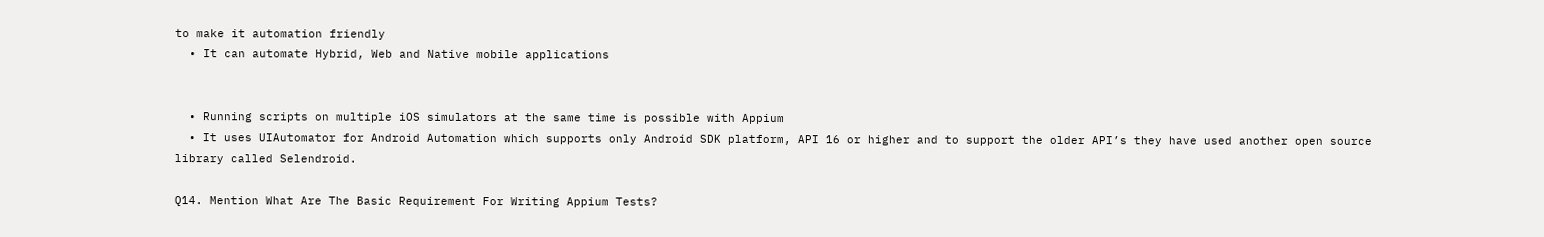to make it automation friendly
  • It can automate Hybrid, Web and Native mobile applications


  • Running scripts on multiple iOS simulators at the same time is possible with Appium
  • It uses UIAutomator for Android Automation which supports only Android SDK platform, API 16 or higher and to support the older API’s they have used another open source library called Selendroid.

Q14. Mention What Are The Basic Requirement For Writing Appium Tests?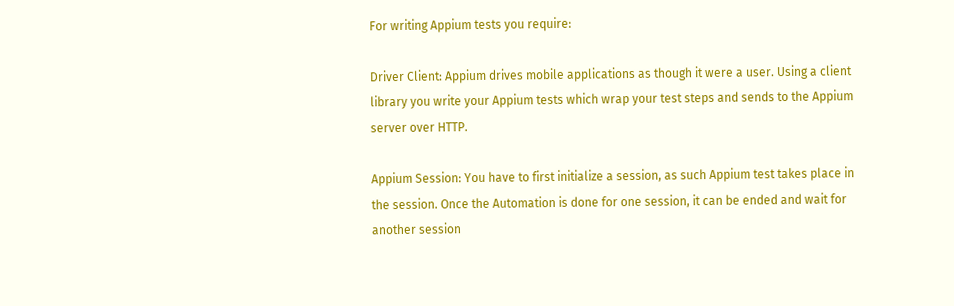For writing Appium tests you require:

Driver Client: Appium drives mobile applications as though it were a user. Using a client library you write your Appium tests which wrap your test steps and sends to the Appium server over HTTP.

Appium Session: You have to first initialize a session, as such Appium test takes place in the session. Once the Automation is done for one session, it can be ended and wait for another session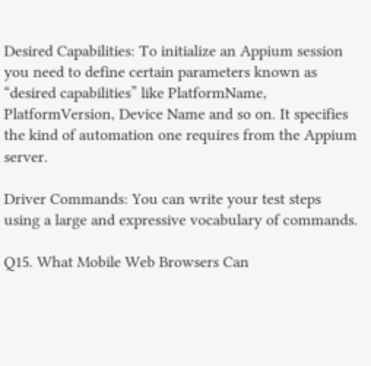Desired Capabilities: To initialize an Appium session you need to define certain parameters known as “desired capabilities” like PlatformName, PlatformVersion, Device Name and so on. It specifies the kind of automation one requires from the Appium server.

Driver Commands: You can write your test steps using a large and expressive vocabulary of commands.

Q15. What Mobile Web Browsers Can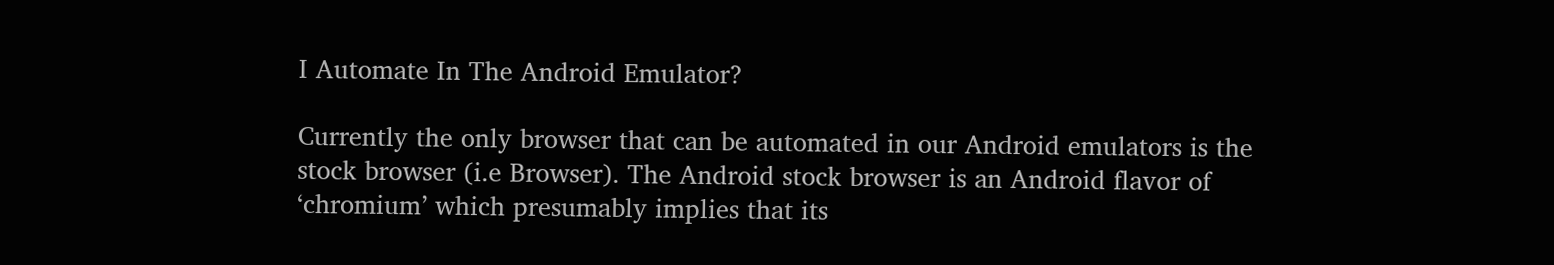I Automate In The Android Emulator?

Currently the only browser that can be automated in our Android emulators is the stock browser (i.e Browser). The Android stock browser is an Android flavor of ‘chromium’ which presumably implies that its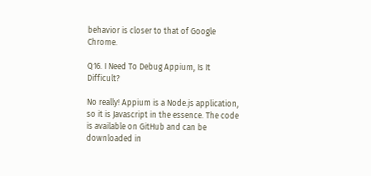behavior is closer to that of Google Chrome.

Q16. I Need To Debug Appium, Is It Difficult?

No really! Appium is a Node.js application, so it is Javascript in the essence. The code is available on GitHub and can be downloaded in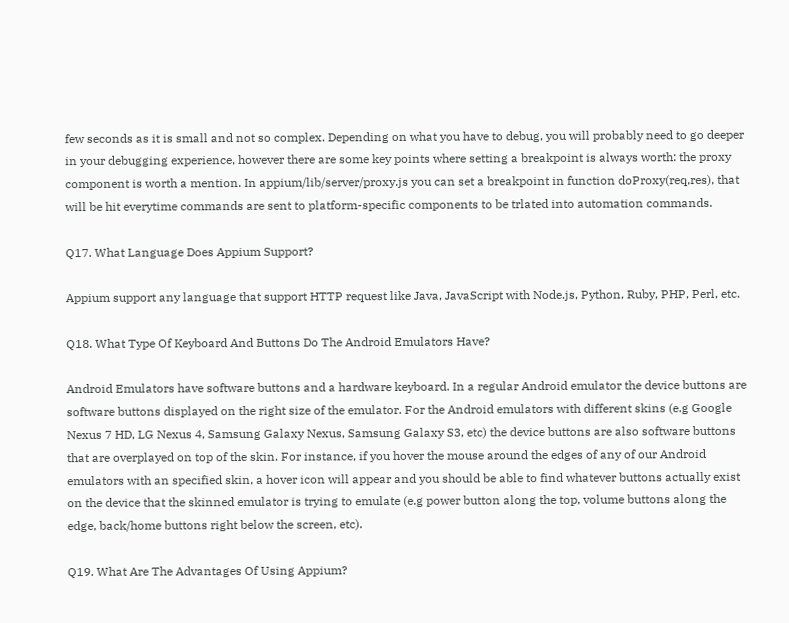few seconds as it is small and not so complex. Depending on what you have to debug, you will probably need to go deeper in your debugging experience, however there are some key points where setting a breakpoint is always worth: the proxy component is worth a mention. In appium/lib/server/proxy.js you can set a breakpoint in function doProxy(req,res), that will be hit everytime commands are sent to platform-specific components to be trlated into automation commands.

Q17. What Language Does Appium Support?

Appium support any language that support HTTP request like Java, JavaScript with Node.js, Python, Ruby, PHP, Perl, etc.

Q18. What Type Of Keyboard And Buttons Do The Android Emulators Have?

Android Emulators have software buttons and a hardware keyboard. In a regular Android emulator the device buttons are software buttons displayed on the right size of the emulator. For the Android emulators with different skins (e.g Google Nexus 7 HD, LG Nexus 4, Samsung Galaxy Nexus, Samsung Galaxy S3, etc) the device buttons are also software buttons that are overplayed on top of the skin. For instance, if you hover the mouse around the edges of any of our Android emulators with an specified skin, a hover icon will appear and you should be able to find whatever buttons actually exist on the device that the skinned emulator is trying to emulate (e.g power button along the top, volume buttons along the edge, back/home buttons right below the screen, etc).

Q19. What Are The Advantages Of Using Appium?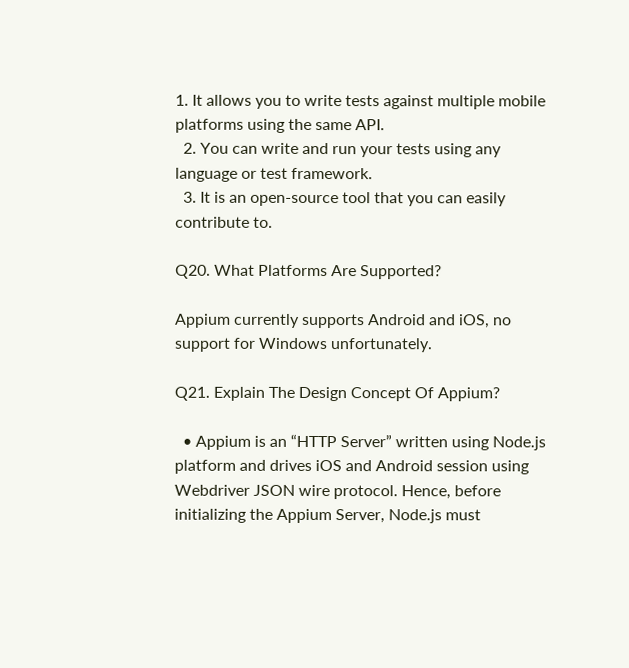1. It allows you to write tests against multiple mobile platforms using the same API.
  2. You can write and run your tests using any language or test framework.
  3. It is an open-source tool that you can easily contribute to.

Q20. What Platforms Are Supported?

Appium currently supports Android and iOS, no support for Windows unfortunately.

Q21. Explain The Design Concept Of Appium?

  • Appium is an “HTTP Server” written using Node.js platform and drives iOS and Android session using Webdriver JSON wire protocol. Hence, before initializing the Appium Server, Node.js must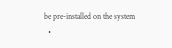be pre-installed on the system
  •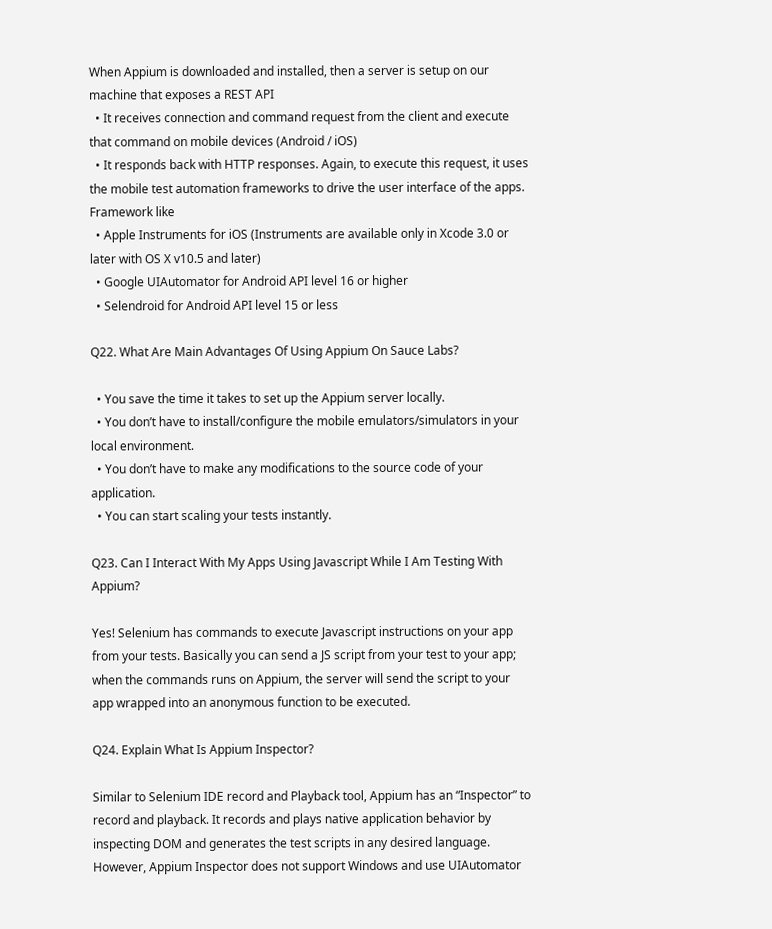When Appium is downloaded and installed, then a server is setup on our machine that exposes a REST API
  • It receives connection and command request from the client and execute that command on mobile devices (Android / iOS)
  • It responds back with HTTP responses. Again, to execute this request, it uses the mobile test automation frameworks to drive the user interface of the apps. Framework like
  • Apple Instruments for iOS (Instruments are available only in Xcode 3.0 or later with OS X v10.5 and later)
  • Google UIAutomator for Android API level 16 or higher
  • Selendroid for Android API level 15 or less

Q22. What Are Main Advantages Of Using Appium On Sauce Labs?

  • You save the time it takes to set up the Appium server locally.
  • You don’t have to install/configure the mobile emulators/simulators in your local environment.
  • You don’t have to make any modifications to the source code of your application.
  • You can start scaling your tests instantly.

Q23. Can I Interact With My Apps Using Javascript While I Am Testing With Appium?

Yes! Selenium has commands to execute Javascript instructions on your app from your tests. Basically you can send a JS script from your test to your app; when the commands runs on Appium, the server will send the script to your app wrapped into an anonymous function to be executed.

Q24. Explain What Is Appium Inspector?

Similar to Selenium IDE record and Playback tool, Appium has an “Inspector” to record and playback. It records and plays native application behavior by inspecting DOM and generates the test scripts in any desired language. However, Appium Inspector does not support Windows and use UIAutomator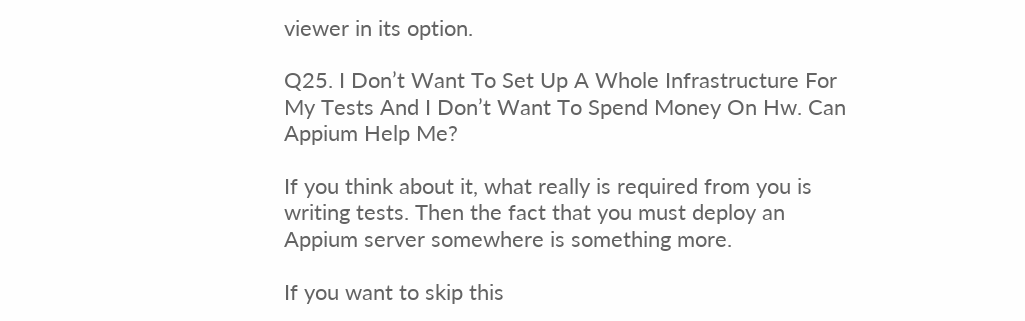viewer in its option.

Q25. I Don’t Want To Set Up A Whole Infrastructure For My Tests And I Don’t Want To Spend Money On Hw. Can Appium Help Me?

If you think about it, what really is required from you is writing tests. Then the fact that you must deploy an Appium server somewhere is something more.

If you want to skip this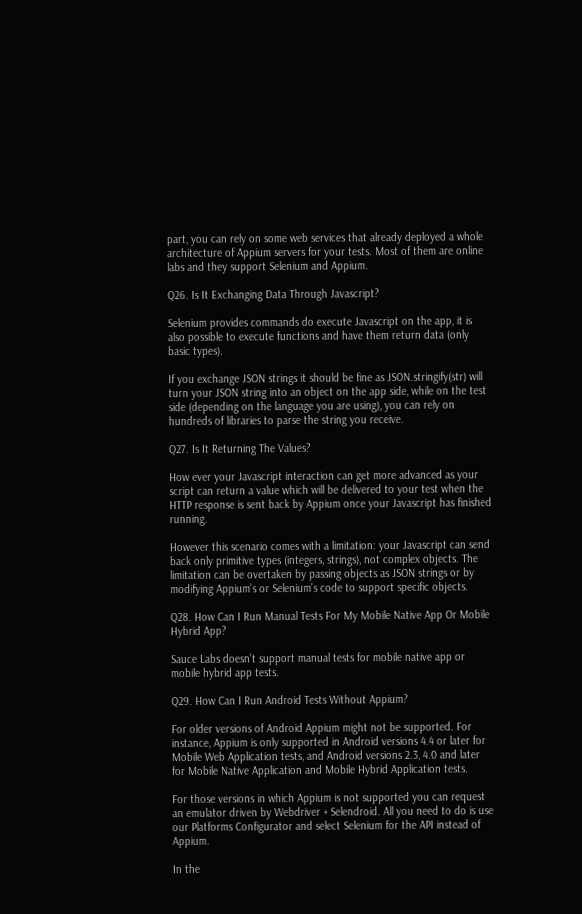part, you can rely on some web services that already deployed a whole architecture of Appium servers for your tests. Most of them are online labs and they support Selenium and Appium.

Q26. Is It Exchanging Data Through Javascript?

Selenium provides commands do execute Javascript on the app, it is also possible to execute functions and have them return data (only basic types).

If you exchange JSON strings it should be fine as JSON.stringify(str) will turn your JSON string into an object on the app side, while on the test side (depending on the language you are using), you can rely on hundreds of libraries to parse the string you receive.

Q27. Is It Returning The Values?

How ever your Javascript interaction can get more advanced as your script can return a value which will be delivered to your test when the HTTP response is sent back by Appium once your Javascript has finished running.

However this scenario comes with a limitation: your Javascript can send back only primitive types (integers, strings), not complex objects. The limitation can be overtaken by passing objects as JSON strings or by modifying Appium’s or Selenium’s code to support specific objects.

Q28. How Can I Run Manual Tests For My Mobile Native App Or Mobile Hybrid App?

Sauce Labs doesn’t support manual tests for mobile native app or mobile hybrid app tests.

Q29. How Can I Run Android Tests Without Appium?

For older versions of Android Appium might not be supported. For instance, Appium is only supported in Android versions 4.4 or later for Mobile Web Application tests, and Android versions 2.3, 4.0 and later for Mobile Native Application and Mobile Hybrid Application tests.

For those versions in which Appium is not supported you can request an emulator driven by Webdriver + Selendroid. All you need to do is use our Platforms Configurator and select Selenium for the API instead of Appium.

In the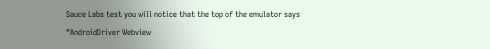Sauce Labs test you will notice that the top of the emulator says “AndroidDriver Webview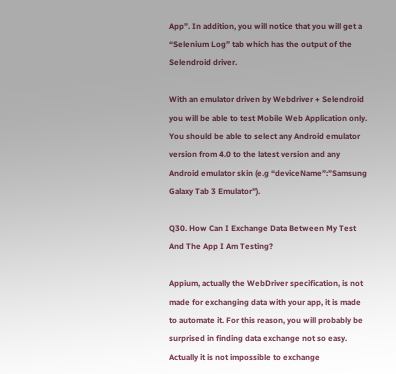App”. In addition, you will notice that you will get a “Selenium Log” tab which has the output of the Selendroid driver.

With an emulator driven by Webdriver + Selendroid you will be able to test Mobile Web Application only. You should be able to select any Android emulator version from 4.0 to the latest version and any Android emulator skin (e.g “deviceName”:”Samsung Galaxy Tab 3 Emulator”).

Q30. How Can I Exchange Data Between My Test And The App I Am Testing?

Appium, actually the WebDriver specification, is not made for exchanging data with your app, it is made to automate it. For this reason, you will probably be surprised in finding data exchange not so easy. Actually it is not impossible to exchange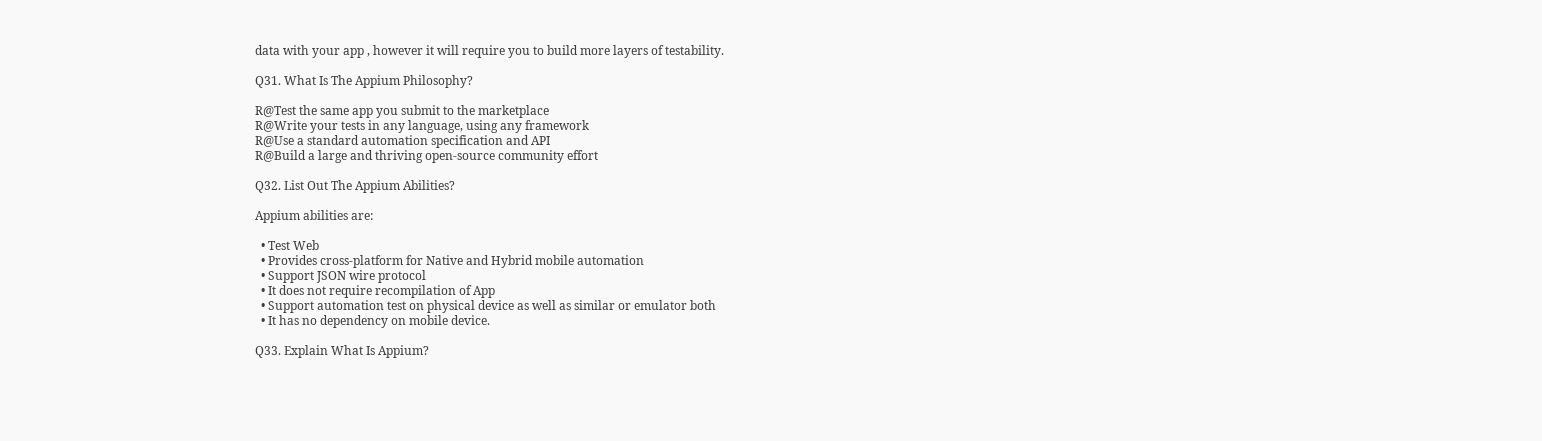data with your app , however it will require you to build more layers of testability.

Q31. What Is The Appium Philosophy?

R@Test the same app you submit to the marketplace
R@Write your tests in any language, using any framework
R@Use a standard automation specification and API
R@Build a large and thriving open-source community effort

Q32. List Out The Appium Abilities?

Appium abilities are:

  • Test Web
  • Provides cross-platform for Native and Hybrid mobile automation
  • Support JSON wire protocol
  • It does not require recompilation of App
  • Support automation test on physical device as well as similar or emulator both
  • It has no dependency on mobile device.

Q33. Explain What Is Appium?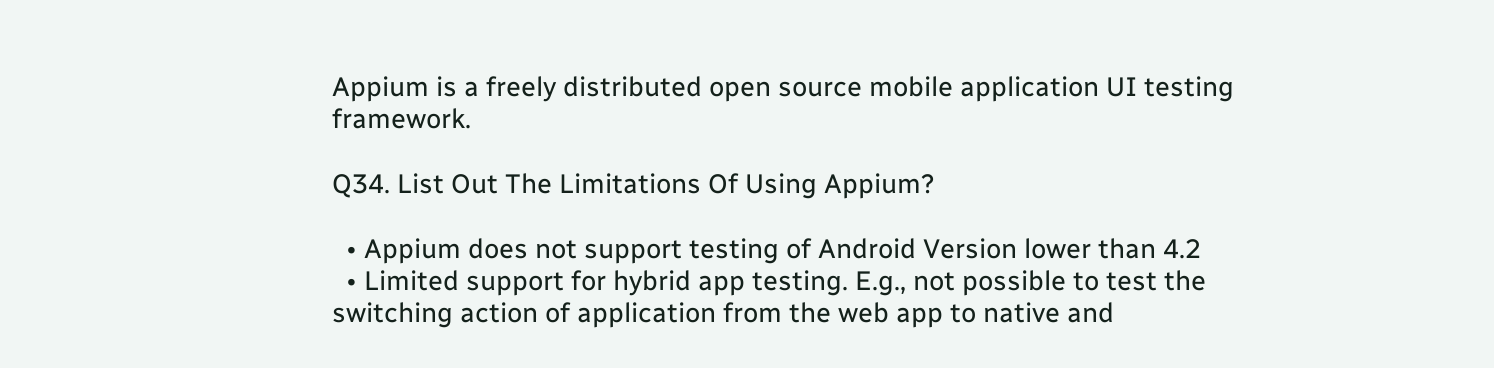Appium is a freely distributed open source mobile application UI testing framework.

Q34. List Out The Limitations Of Using Appium?

  • Appium does not support testing of Android Version lower than 4.2
  • Limited support for hybrid app testing. E.g., not possible to test the switching action of application from the web app to native and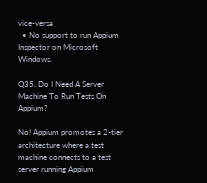vice-versa
  • No support to run Appium Inspector on Microsoft Windows.

Q35. Do I Need A Server Machine To Run Tests On Appium?

No! Appium promotes a 2-tier architecture where a test machine connects to a test server running Appium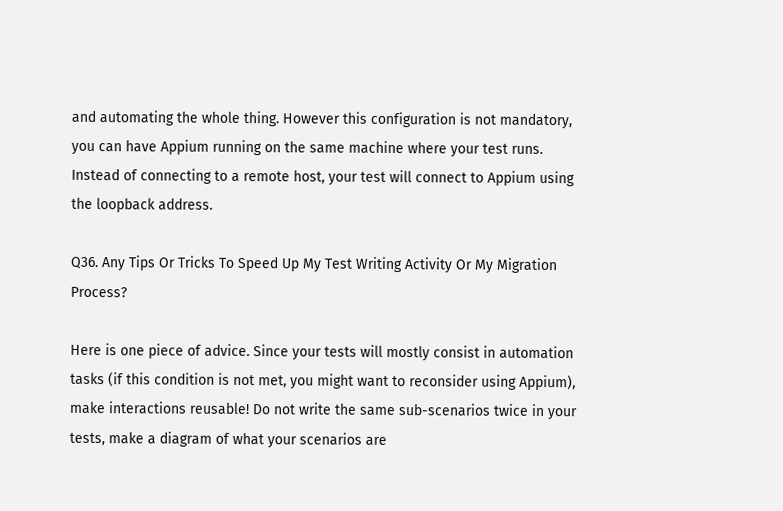and automating the whole thing. However this configuration is not mandatory, you can have Appium running on the same machine where your test runs. Instead of connecting to a remote host, your test will connect to Appium using the loopback address.

Q36. Any Tips Or Tricks To Speed Up My Test Writing Activity Or My Migration Process?

Here is one piece of advice. Since your tests will mostly consist in automation tasks (if this condition is not met, you might want to reconsider using Appium), make interactions reusable! Do not write the same sub-scenarios twice in your tests, make a diagram of what your scenarios are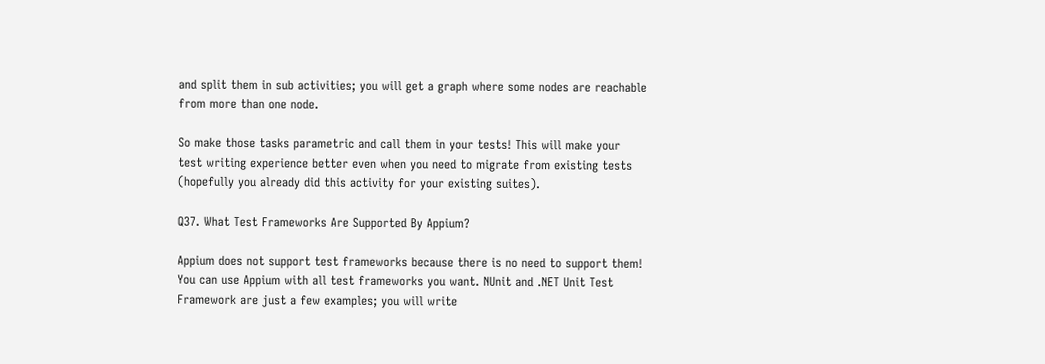and split them in sub activities; you will get a graph where some nodes are reachable from more than one node.

So make those tasks parametric and call them in your tests! This will make your test writing experience better even when you need to migrate from existing tests (hopefully you already did this activity for your existing suites).

Q37. What Test Frameworks Are Supported By Appium?

Appium does not support test frameworks because there is no need to support them! You can use Appium with all test frameworks you want. NUnit and .NET Unit Test Framework are just a few examples; you will write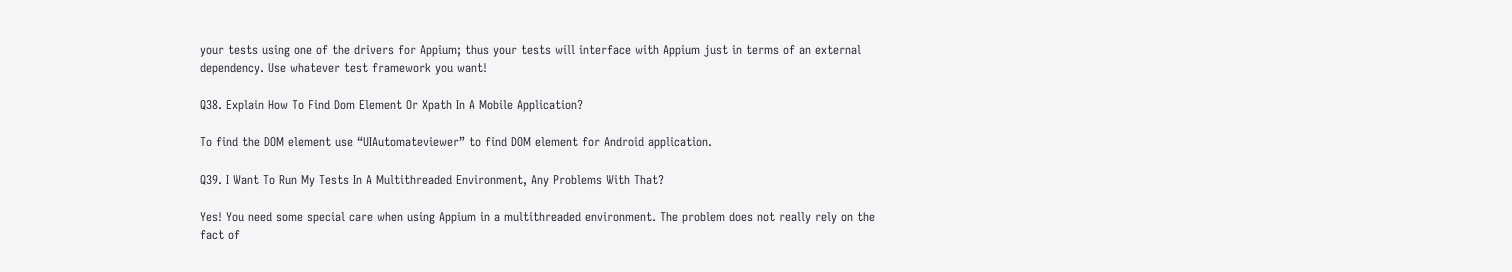your tests using one of the drivers for Appium; thus your tests will interface with Appium just in terms of an external dependency. Use whatever test framework you want!

Q38. Explain How To Find Dom Element Or Xpath In A Mobile Application?

To find the DOM element use “UIAutomateviewer” to find DOM element for Android application.

Q39. I Want To Run My Tests In A Multithreaded Environment, Any Problems With That?

Yes! You need some special care when using Appium in a multithreaded environment. The problem does not really rely on the fact of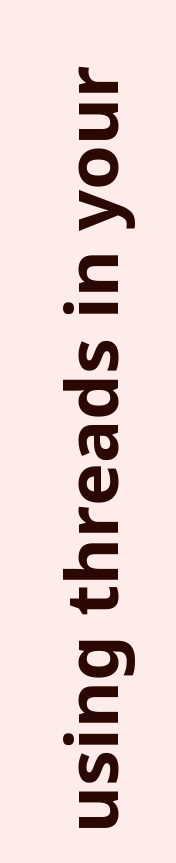using threads in your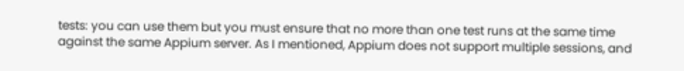tests: you can use them but you must ensure that no more than one test runs at the same time against the same Appium server. As I mentioned, Appium does not support multiple sessions, and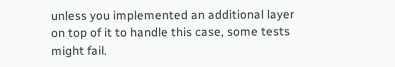unless you implemented an additional layer on top of it to handle this case, some tests might fail.